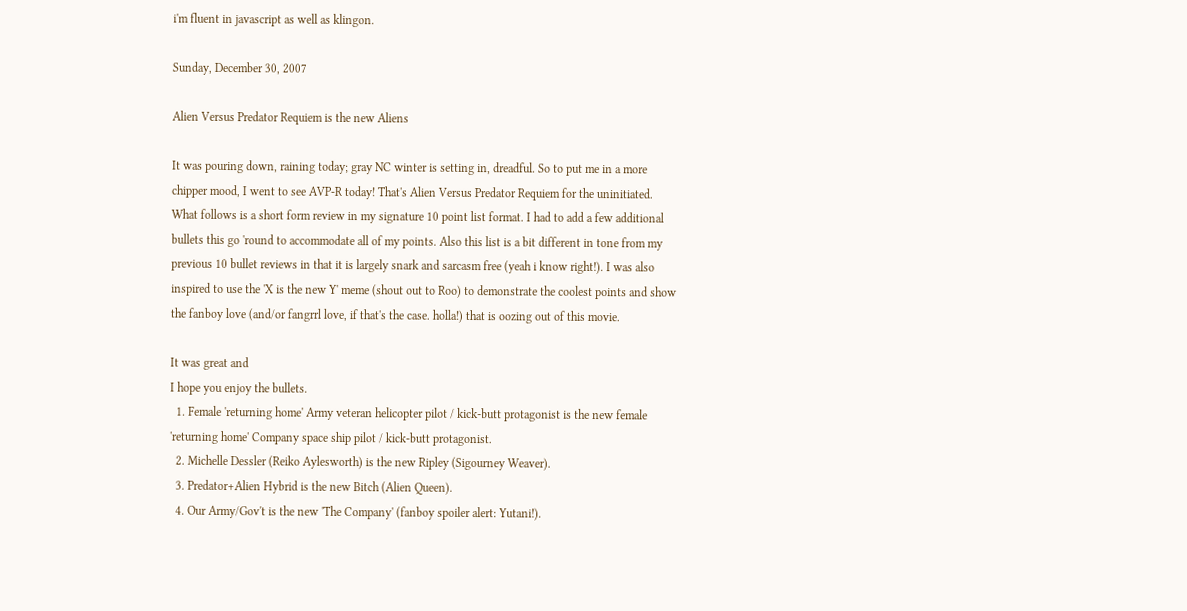i'm fluent in javascript as well as klingon.

Sunday, December 30, 2007

Alien Versus Predator Requiem is the new Aliens

It was pouring down, raining today; gray NC winter is setting in, dreadful. So to put me in a more chipper mood, I went to see AVP-R today! That's Alien Versus Predator Requiem for the uninitiated. What follows is a short form review in my signature 10 point list format. I had to add a few additional bullets this go 'round to accommodate all of my points. Also this list is a bit different in tone from my previous 10 bullet reviews in that it is largely snark and sarcasm free (yeah i know right!). I was also inspired to use the 'X is the new Y' meme (shout out to Roo) to demonstrate the coolest points and show the fanboy love (and/or fangrrl love, if that's the case. holla!) that is oozing out of this movie.

It was great and
I hope you enjoy the bullets.
  1. Female 'returning home' Army veteran helicopter pilot / kick-butt protagonist is the new female 'returning home' Company space ship pilot / kick-butt protagonist.
  2. Michelle Dessler (Reiko Aylesworth) is the new Ripley (Sigourney Weaver).
  3. Predator+Alien Hybrid is the new Bitch (Alien Queen).
  4. Our Army/Gov't is the new 'The Company' (fanboy spoiler alert: Yutani!).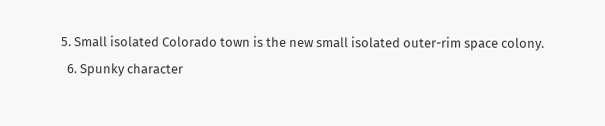5. Small isolated Colorado town is the new small isolated outer-rim space colony.
  6. Spunky character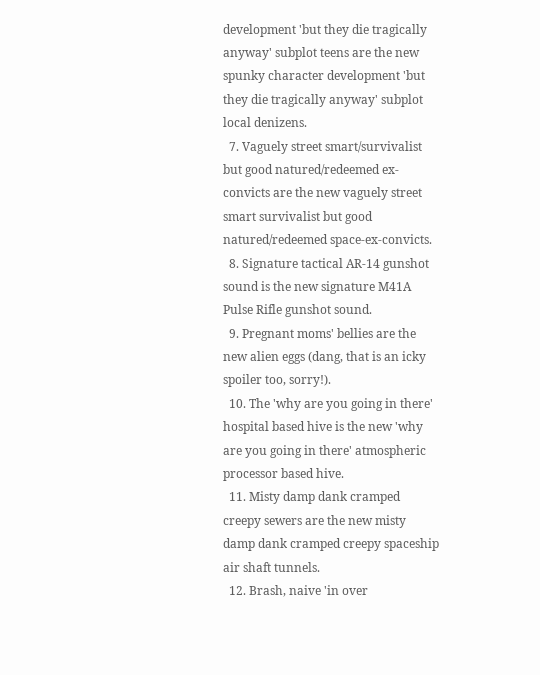development 'but they die tragically anyway' subplot teens are the new spunky character development 'but they die tragically anyway' subplot local denizens.
  7. Vaguely street smart/survivalist but good natured/redeemed ex-convicts are the new vaguely street smart survivalist but good natured/redeemed space-ex-convicts.
  8. Signature tactical AR-14 gunshot sound is the new signature M41A Pulse Rifle gunshot sound.
  9. Pregnant moms' bellies are the new alien eggs (dang, that is an icky spoiler too, sorry!).
  10. The 'why are you going in there' hospital based hive is the new 'why are you going in there' atmospheric processor based hive.
  11. Misty damp dank cramped creepy sewers are the new misty damp dank cramped creepy spaceship air shaft tunnels.
  12. Brash, naive 'in over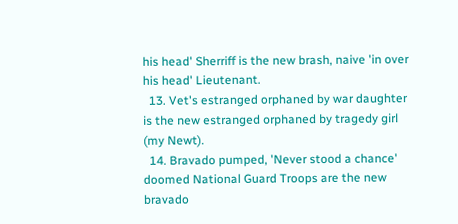his head' Sherriff is the new brash, naive 'in over his head' Lieutenant.
  13. Vet's estranged orphaned by war daughter is the new estranged orphaned by tragedy girl (my Newt).
  14. Bravado pumped, 'Never stood a chance' doomed National Guard Troops are the new bravado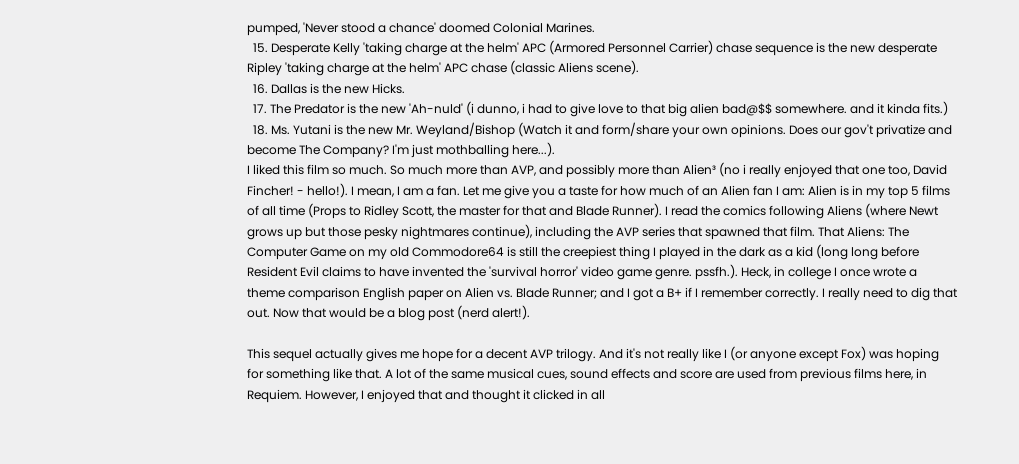pumped, 'Never stood a chance' doomed Colonial Marines.
  15. Desperate Kelly 'taking charge at the helm' APC (Armored Personnel Carrier) chase sequence is the new desperate Ripley 'taking charge at the helm' APC chase (classic Aliens scene).
  16. Dallas is the new Hicks.
  17. The Predator is the new 'Ah-nuld' (i dunno, i had to give love to that big alien bad@$$ somewhere. and it kinda fits.)
  18. Ms. Yutani is the new Mr. Weyland/Bishop (Watch it and form/share your own opinions. Does our gov't privatize and become The Company? I'm just mothballing here...).
I liked this film so much. So much more than AVP, and possibly more than Alien³ (no i really enjoyed that one too, David Fincher! - hello!). I mean, I am a fan. Let me give you a taste for how much of an Alien fan I am: Alien is in my top 5 films of all time (Props to Ridley Scott, the master for that and Blade Runner). I read the comics following Aliens (where Newt grows up but those pesky nightmares continue), including the AVP series that spawned that film. That Aliens: The Computer Game on my old Commodore64 is still the creepiest thing I played in the dark as a kid (long long before Resident Evil claims to have invented the 'survival horror' video game genre. pssfh.). Heck, in college I once wrote a theme comparison English paper on Alien vs. Blade Runner; and I got a B+ if I remember correctly. I really need to dig that out. Now that would be a blog post (nerd alert!).

This sequel actually gives me hope for a decent AVP trilogy. And it's not really like I (or anyone except Fox) was hoping for something like that. A lot of the same musical cues, sound effects and score are used from previous films here, in Requiem. However, I enjoyed that and thought it clicked in all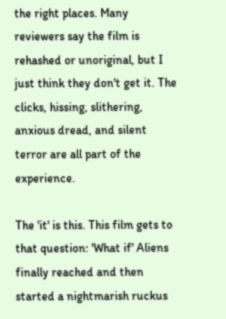the right places. Many reviewers say the film is rehashed or unoriginal, but I just think they don't get it. The clicks, hissing, slithering, anxious dread, and silent terror are all part of the experience.

The 'it' is this. This film gets to that question: 'What if' Aliens finally reached and then started a nightmarish ruckus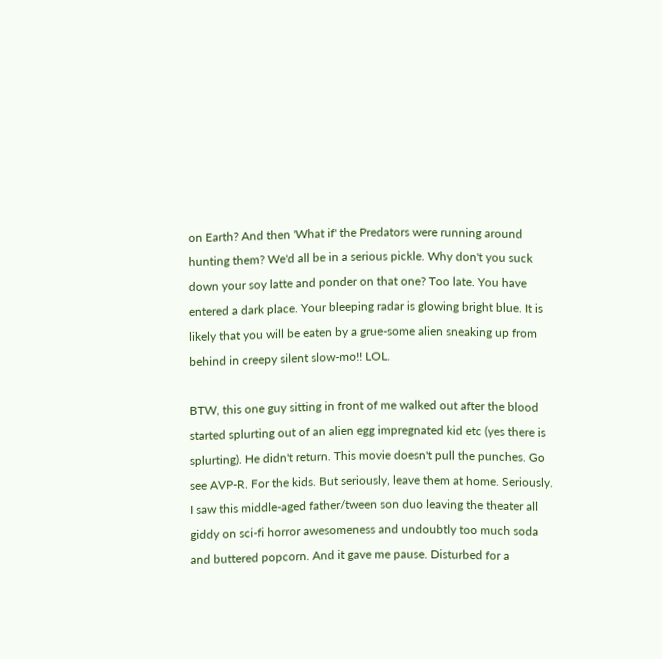on Earth? And then 'What if' the Predators were running around hunting them? We'd all be in a serious pickle. Why don't you suck down your soy latte and ponder on that one? Too late. You have entered a dark place. Your bleeping radar is glowing bright blue. It is likely that you will be eaten by a grue-some alien sneaking up from behind in creepy silent slow-mo!! LOL.

BTW, this one guy sitting in front of me walked out after the blood started splurting out of an alien egg impregnated kid etc (yes there is splurting). He didn't return. This movie doesn't pull the punches. Go see AVP-R. For the kids. But seriously, leave them at home. Seriously. I saw this middle-aged father/tween son duo leaving the theater all giddy on sci-fi horror awesomeness and undoubtly too much soda and buttered popcorn. And it gave me pause. Disturbed for a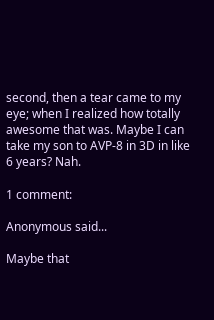second, then a tear came to my eye; when I realized how totally awesome that was. Maybe I can take my son to AVP-8 in 3D in like 6 years? Nah.

1 comment:

Anonymous said...

Maybe that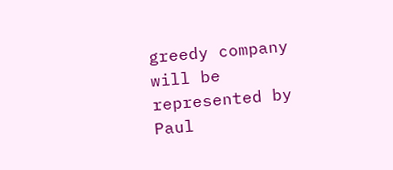greedy company will be represented by Paul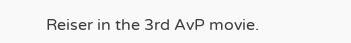Reiser in the 3rd AvP movie.